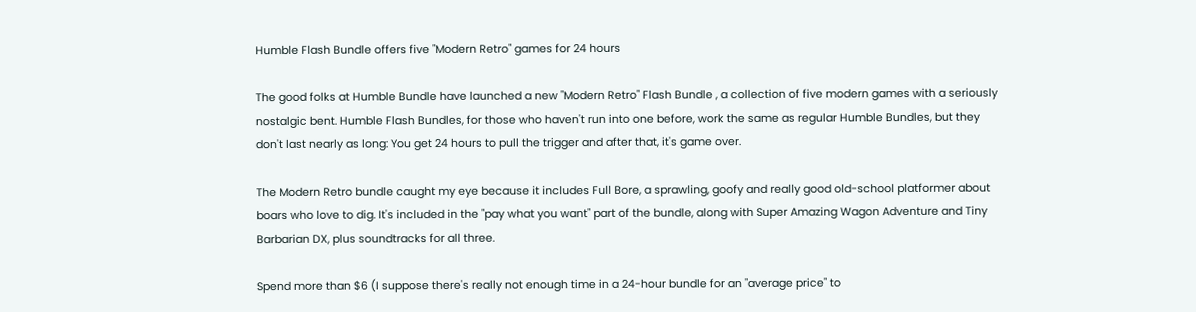Humble Flash Bundle offers five "Modern Retro" games for 24 hours

The good folks at Humble Bundle have launched a new "Modern Retro" Flash Bundle , a collection of five modern games with a seriously nostalgic bent. Humble Flash Bundles, for those who haven't run into one before, work the same as regular Humble Bundles, but they don't last nearly as long: You get 24 hours to pull the trigger and after that, it's game over.

The Modern Retro bundle caught my eye because it includes Full Bore, a sprawling, goofy and really good old-school platformer about boars who love to dig. It's included in the "pay what you want" part of the bundle, along with Super Amazing Wagon Adventure and Tiny Barbarian DX, plus soundtracks for all three.

Spend more than $6 (I suppose there's really not enough time in a 24-hour bundle for an "average price" to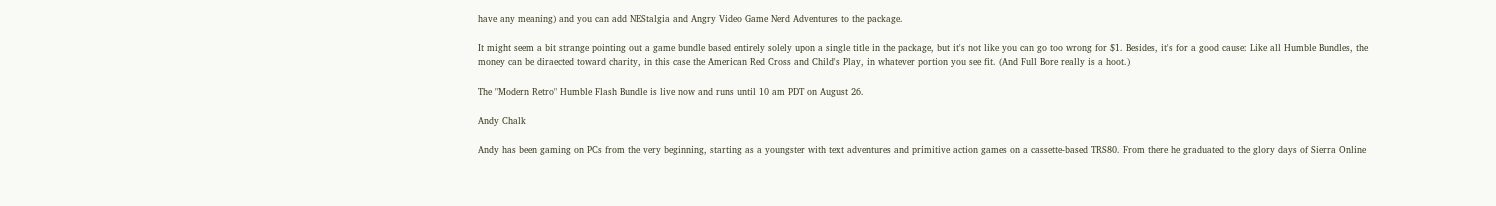have any meaning) and you can add NEStalgia and Angry Video Game Nerd Adventures to the package.

It might seem a bit strange pointing out a game bundle based entirely solely upon a single title in the package, but it's not like you can go too wrong for $1. Besides, it's for a good cause: Like all Humble Bundles, the money can be diraected toward charity, in this case the American Red Cross and Child's Play, in whatever portion you see fit. (And Full Bore really is a hoot.)

The "Modern Retro" Humble Flash Bundle is live now and runs until 10 am PDT on August 26.

Andy Chalk

Andy has been gaming on PCs from the very beginning, starting as a youngster with text adventures and primitive action games on a cassette-based TRS80. From there he graduated to the glory days of Sierra Online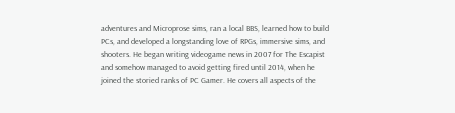adventures and Microprose sims, ran a local BBS, learned how to build PCs, and developed a longstanding love of RPGs, immersive sims, and shooters. He began writing videogame news in 2007 for The Escapist and somehow managed to avoid getting fired until 2014, when he joined the storied ranks of PC Gamer. He covers all aspects of the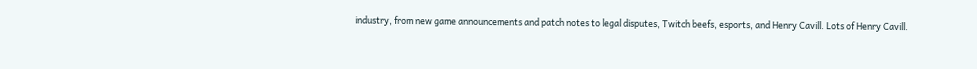industry, from new game announcements and patch notes to legal disputes, Twitch beefs, esports, and Henry Cavill. Lots of Henry Cavill.